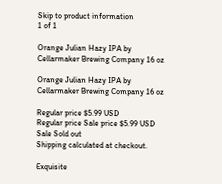Skip to product information
1 of 1

Orange Julian Hazy IPA by Cellarmaker Brewing Company 16 oz

Orange Julian Hazy IPA by Cellarmaker Brewing Company 16 oz

Regular price $5.99 USD
Regular price Sale price $5.99 USD
Sale Sold out
Shipping calculated at checkout.

Exquisite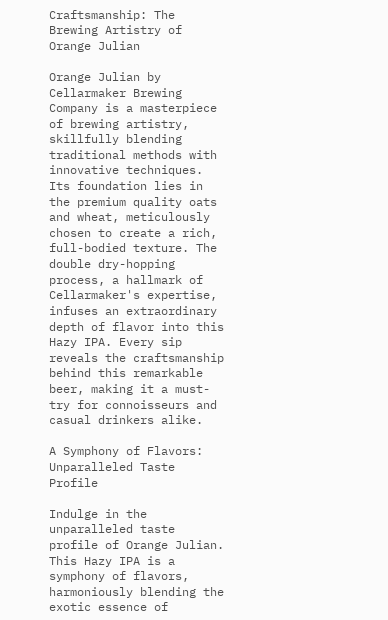Craftsmanship: The Brewing Artistry of Orange Julian

Orange Julian by Cellarmaker Brewing Company is a masterpiece of brewing artistry, skillfully blending traditional methods with innovative techniques. Its foundation lies in the premium quality oats and wheat, meticulously chosen to create a rich, full-bodied texture. The double dry-hopping process, a hallmark of Cellarmaker's expertise, infuses an extraordinary depth of flavor into this Hazy IPA. Every sip reveals the craftsmanship behind this remarkable beer, making it a must-try for connoisseurs and casual drinkers alike.

A Symphony of Flavors: Unparalleled Taste Profile

Indulge in the unparalleled taste profile of Orange Julian. This Hazy IPA is a symphony of flavors, harmoniously blending the exotic essence of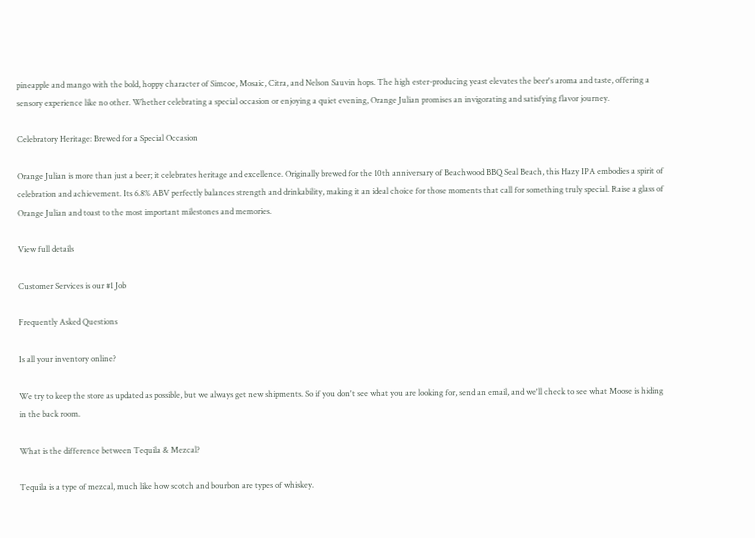pineapple and mango with the bold, hoppy character of Simcoe, Mosaic, Citra, and Nelson Sauvin hops. The high ester-producing yeast elevates the beer's aroma and taste, offering a sensory experience like no other. Whether celebrating a special occasion or enjoying a quiet evening, Orange Julian promises an invigorating and satisfying flavor journey.

Celebratory Heritage: Brewed for a Special Occasion

Orange Julian is more than just a beer; it celebrates heritage and excellence. Originally brewed for the 10th anniversary of Beachwood BBQ Seal Beach, this Hazy IPA embodies a spirit of celebration and achievement. Its 6.8% ABV perfectly balances strength and drinkability, making it an ideal choice for those moments that call for something truly special. Raise a glass of Orange Julian and toast to the most important milestones and memories.

View full details

Customer Services is our #1 Job

Frequently Asked Questions

Is all your inventory online?

We try to keep the store as updated as possible, but we always get new shipments. So if you don't see what you are looking for, send an email, and we'll check to see what Moose is hiding in the back room.

What is the difference between Tequila & Mezcal?

Tequila is a type of mezcal, much like how scotch and bourbon are types of whiskey.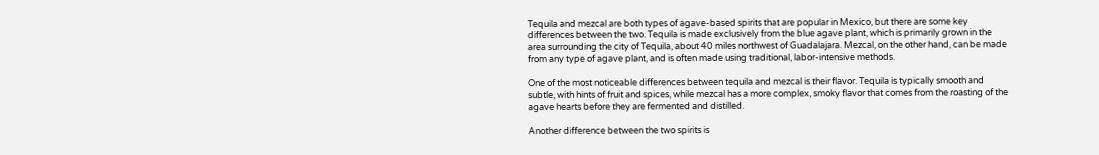Tequila and mezcal are both types of agave-based spirits that are popular in Mexico, but there are some key differences between the two. Tequila is made exclusively from the blue agave plant, which is primarily grown in the area surrounding the city of Tequila, about 40 miles northwest of Guadalajara. Mezcal, on the other hand, can be made from any type of agave plant, and is often made using traditional, labor-intensive methods.

One of the most noticeable differences between tequila and mezcal is their flavor. Tequila is typically smooth and subtle, with hints of fruit and spices, while mezcal has a more complex, smoky flavor that comes from the roasting of the agave hearts before they are fermented and distilled.

Another difference between the two spirits is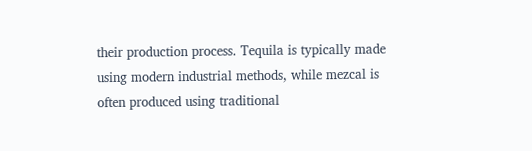their production process. Tequila is typically made using modern industrial methods, while mezcal is often produced using traditional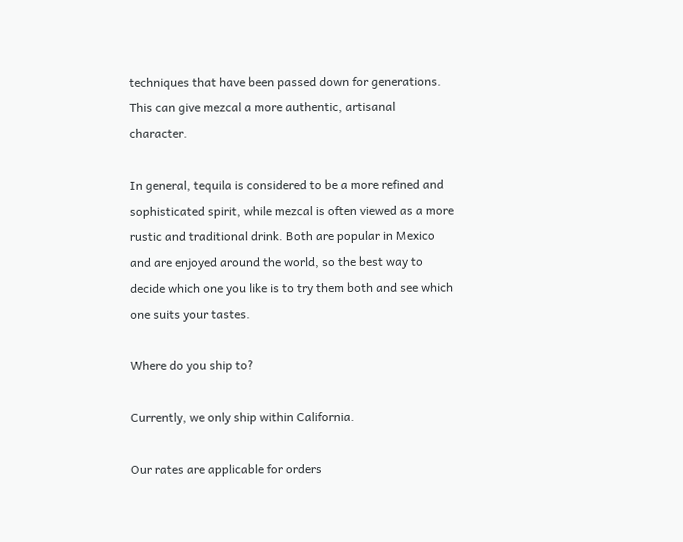techniques that have been passed down for generations. This can give mezcal a more authentic, artisanal character.

In general, tequila is considered to be a more refined and sophisticated spirit, while mezcal is often viewed as a more rustic and traditional drink. Both are popular in Mexico and are enjoyed around the world, so the best way to decide which one you like is to try them both and see which one suits your tastes.

Where do you ship to?

Currently, we only ship within California.

Our rates are applicable for orders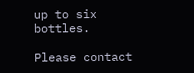up to six bottles.

Please contact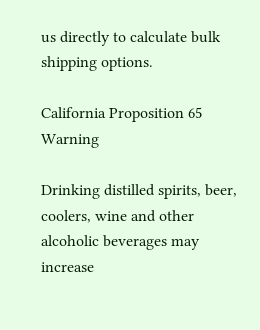us directly to calculate bulk shipping options.

California Proposition 65 Warning

Drinking distilled spirits, beer, coolers, wine and other alcoholic beverages may increase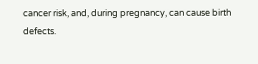cancer risk, and, during pregnancy, can cause birth defects.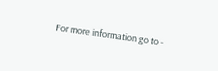For more information go to -